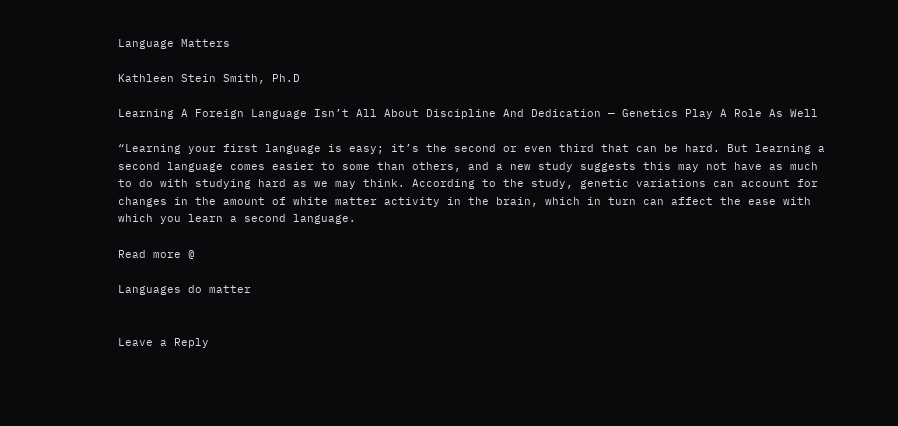Language Matters

Kathleen Stein Smith, Ph.D

Learning A Foreign Language Isn’t All About Discipline And Dedication — Genetics Play A Role As Well

“Learning your first language is easy; it’s the second or even third that can be hard. But learning a second language comes easier to some than others, and a new study suggests this may not have as much to do with studying hard as we may think. According to the study, genetic variations can account for changes in the amount of white matter activity in the brain, which in turn can affect the ease with which you learn a second language.

Read more @

Languages do matter


Leave a Reply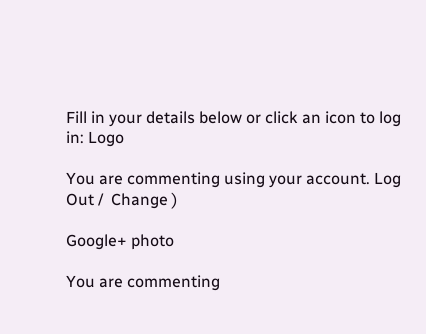Fill in your details below or click an icon to log in: Logo

You are commenting using your account. Log Out /  Change )

Google+ photo

You are commenting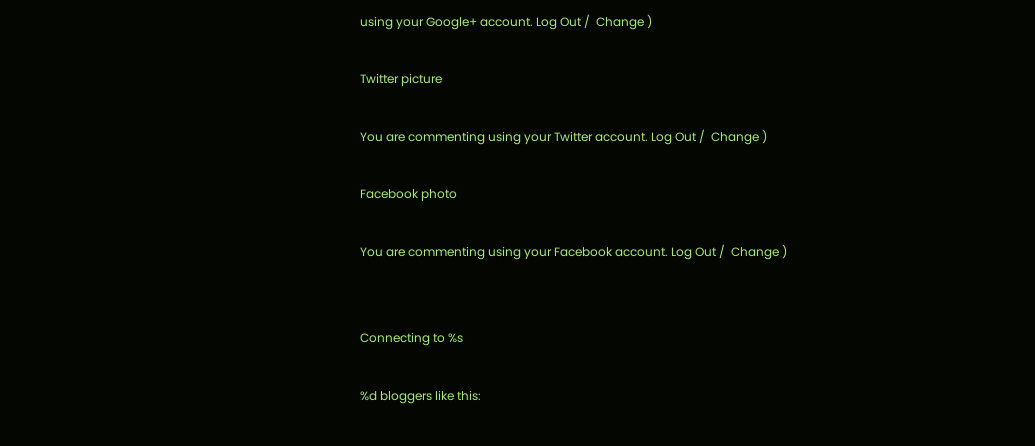using your Google+ account. Log Out /  Change )

Twitter picture

You are commenting using your Twitter account. Log Out /  Change )

Facebook photo

You are commenting using your Facebook account. Log Out /  Change )


Connecting to %s

%d bloggers like this: